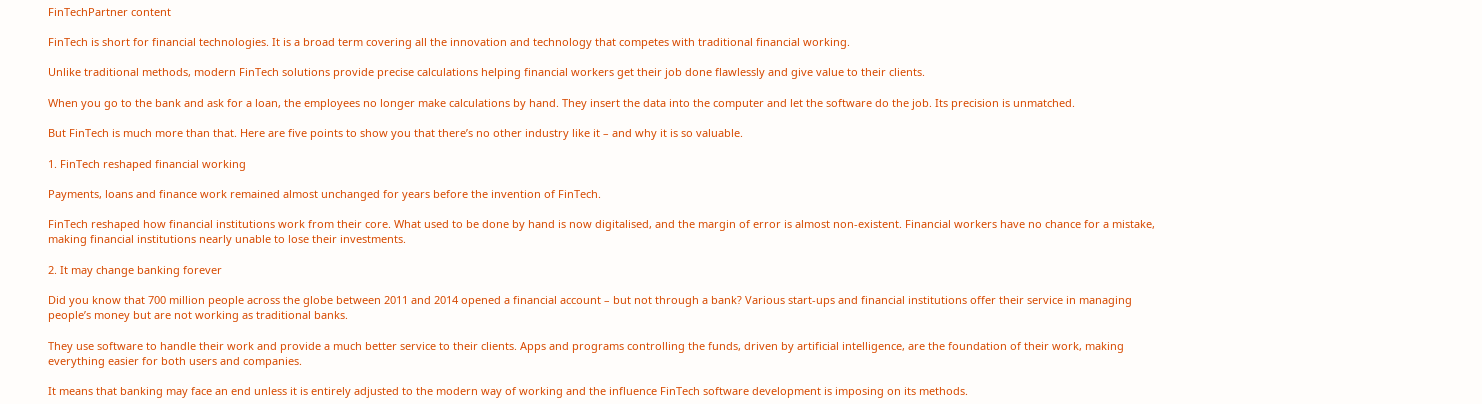FinTechPartner content

FinTech is short for financial technologies. It is a broad term covering all the innovation and technology that competes with traditional financial working.

Unlike traditional methods, modern FinTech solutions provide precise calculations helping financial workers get their job done flawlessly and give value to their clients.

When you go to the bank and ask for a loan, the employees no longer make calculations by hand. They insert the data into the computer and let the software do the job. Its precision is unmatched.

But FinTech is much more than that. Here are five points to show you that there’s no other industry like it – and why it is so valuable.

1. FinTech reshaped financial working

Payments, loans and finance work remained almost unchanged for years before the invention of FinTech.

FinTech reshaped how financial institutions work from their core. What used to be done by hand is now digitalised, and the margin of error is almost non-existent. Financial workers have no chance for a mistake, making financial institutions nearly unable to lose their investments.

2. It may change banking forever

Did you know that 700 million people across the globe between 2011 and 2014 opened a financial account – but not through a bank? Various start-ups and financial institutions offer their service in managing people’s money but are not working as traditional banks.

They use software to handle their work and provide a much better service to their clients. Apps and programs controlling the funds, driven by artificial intelligence, are the foundation of their work, making everything easier for both users and companies.

It means that banking may face an end unless it is entirely adjusted to the modern way of working and the influence FinTech software development is imposing on its methods.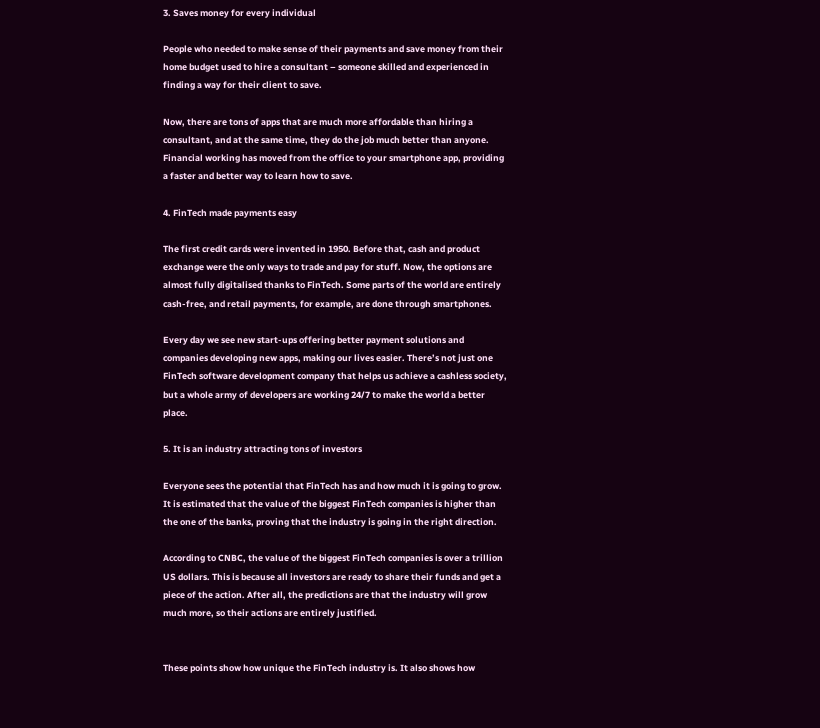3. Saves money for every individual

People who needed to make sense of their payments and save money from their home budget used to hire a consultant – someone skilled and experienced in finding a way for their client to save.

Now, there are tons of apps that are much more affordable than hiring a consultant, and at the same time, they do the job much better than anyone. Financial working has moved from the office to your smartphone app, providing a faster and better way to learn how to save.

4. FinTech made payments easy

The first credit cards were invented in 1950. Before that, cash and product exchange were the only ways to trade and pay for stuff. Now, the options are almost fully digitalised thanks to FinTech. Some parts of the world are entirely cash-free, and retail payments, for example, are done through smartphones.

Every day we see new start-ups offering better payment solutions and companies developing new apps, making our lives easier. There’s not just one FinTech software development company that helps us achieve a cashless society, but a whole army of developers are working 24/7 to make the world a better place.

5. It is an industry attracting tons of investors

Everyone sees the potential that FinTech has and how much it is going to grow. It is estimated that the value of the biggest FinTech companies is higher than the one of the banks, proving that the industry is going in the right direction.

According to CNBC, the value of the biggest FinTech companies is over a trillion US dollars. This is because all investors are ready to share their funds and get a piece of the action. After all, the predictions are that the industry will grow much more, so their actions are entirely justified.


These points show how unique the FinTech industry is. It also shows how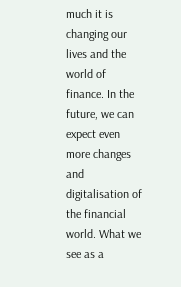much it is changing our lives and the world of finance. In the future, we can expect even more changes and digitalisation of the financial world. What we see as a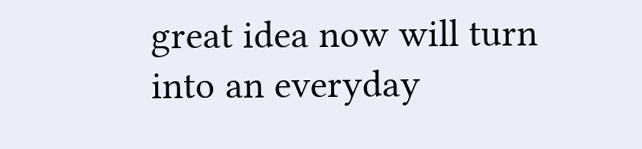great idea now will turn into an everyday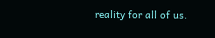reality for all of us.